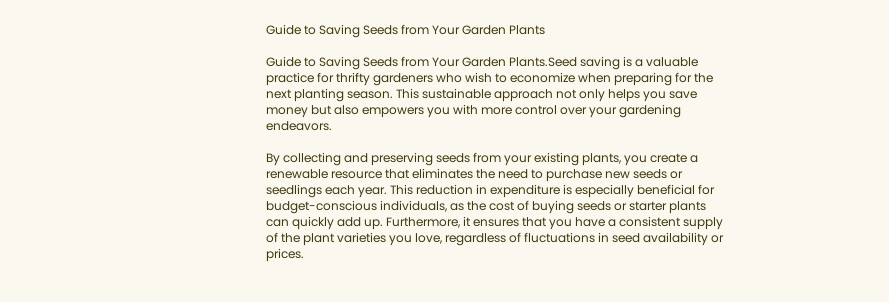Guide to Saving Seeds from Your Garden Plants

Guide to Saving Seeds from Your Garden Plants.Seed saving is a valuable practice for thrifty gardeners who wish to economize when preparing for the next planting season. This sustainable approach not only helps you save money but also empowers you with more control over your gardening endeavors.

By collecting and preserving seeds from your existing plants, you create a renewable resource that eliminates the need to purchase new seeds or seedlings each year. This reduction in expenditure is especially beneficial for budget-conscious individuals, as the cost of buying seeds or starter plants can quickly add up. Furthermore, it ensures that you have a consistent supply of the plant varieties you love, regardless of fluctuations in seed availability or prices.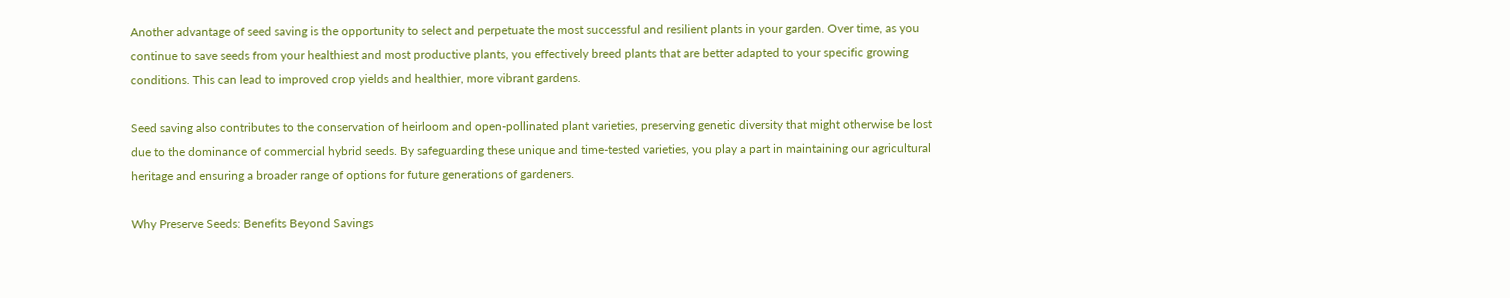Another advantage of seed saving is the opportunity to select and perpetuate the most successful and resilient plants in your garden. Over time, as you continue to save seeds from your healthiest and most productive plants, you effectively breed plants that are better adapted to your specific growing conditions. This can lead to improved crop yields and healthier, more vibrant gardens.

Seed saving also contributes to the conservation of heirloom and open-pollinated plant varieties, preserving genetic diversity that might otherwise be lost due to the dominance of commercial hybrid seeds. By safeguarding these unique and time-tested varieties, you play a part in maintaining our agricultural heritage and ensuring a broader range of options for future generations of gardeners.

Why Preserve Seeds: Benefits Beyond Savings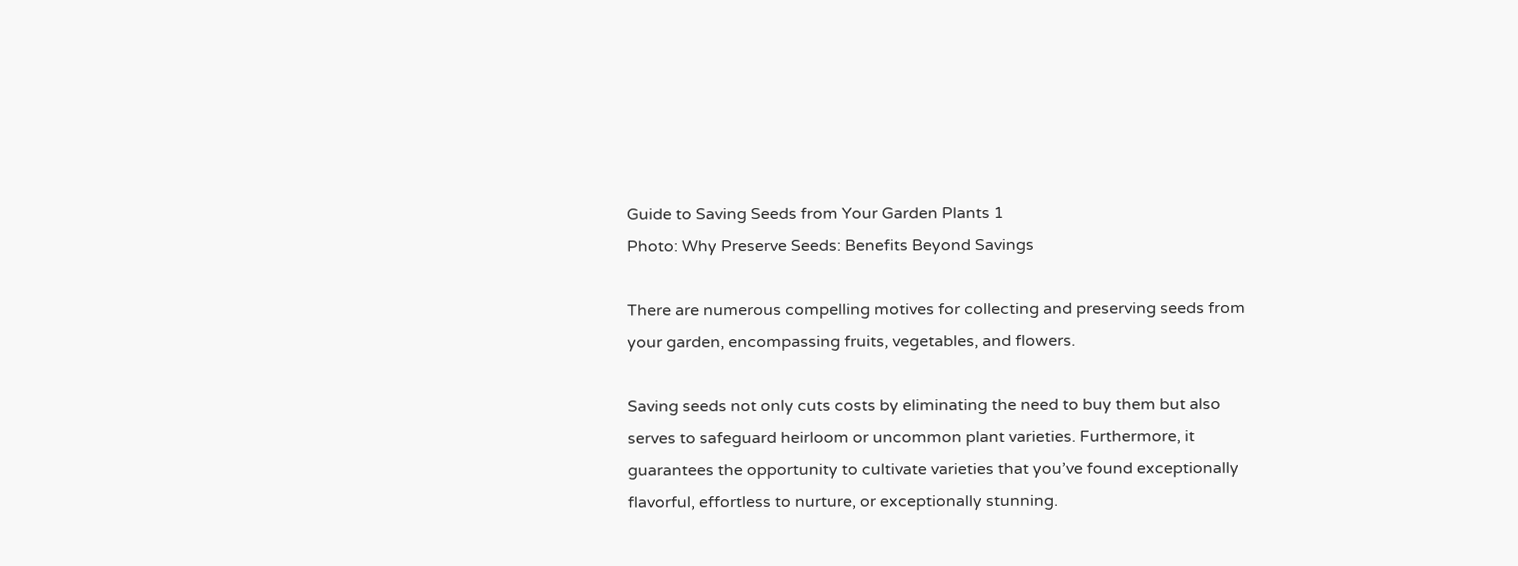Guide to Saving Seeds from Your Garden Plants 1
Photo: Why Preserve Seeds: Benefits Beyond Savings

There are numerous compelling motives for collecting and preserving seeds from your garden, encompassing fruits, vegetables, and flowers.

Saving seeds not only cuts costs by eliminating the need to buy them but also serves to safeguard heirloom or uncommon plant varieties. Furthermore, it guarantees the opportunity to cultivate varieties that you’ve found exceptionally flavorful, effortless to nurture, or exceptionally stunning.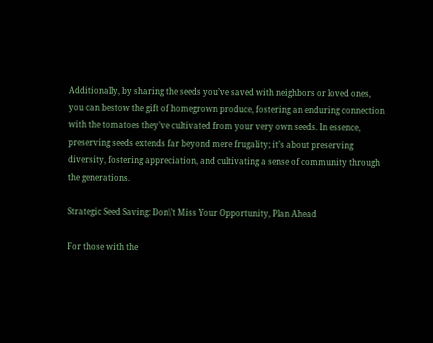Additionally, by sharing the seeds you’ve saved with neighbors or loved ones, you can bestow the gift of homegrown produce, fostering an enduring connection with the tomatoes they’ve cultivated from your very own seeds. In essence, preserving seeds extends far beyond mere frugality; it’s about preserving diversity, fostering appreciation, and cultivating a sense of community through the generations.

Strategic Seed Saving: Don\’t Miss Your Opportunity, Plan Ahead

For those with the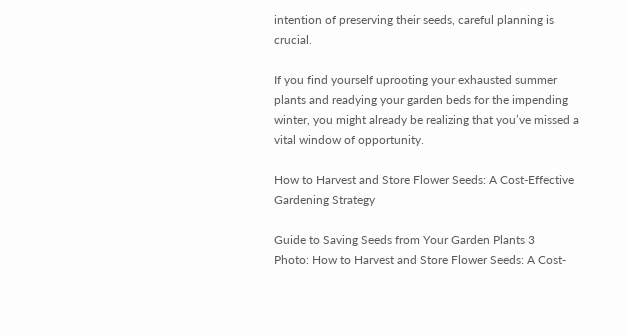intention of preserving their seeds, careful planning is crucial.

If you find yourself uprooting your exhausted summer plants and readying your garden beds for the impending winter, you might already be realizing that you’ve missed a vital window of opportunity.

How to Harvest and Store Flower Seeds: A Cost-Effective Gardening Strategy

Guide to Saving Seeds from Your Garden Plants 3
Photo: How to Harvest and Store Flower Seeds: A Cost-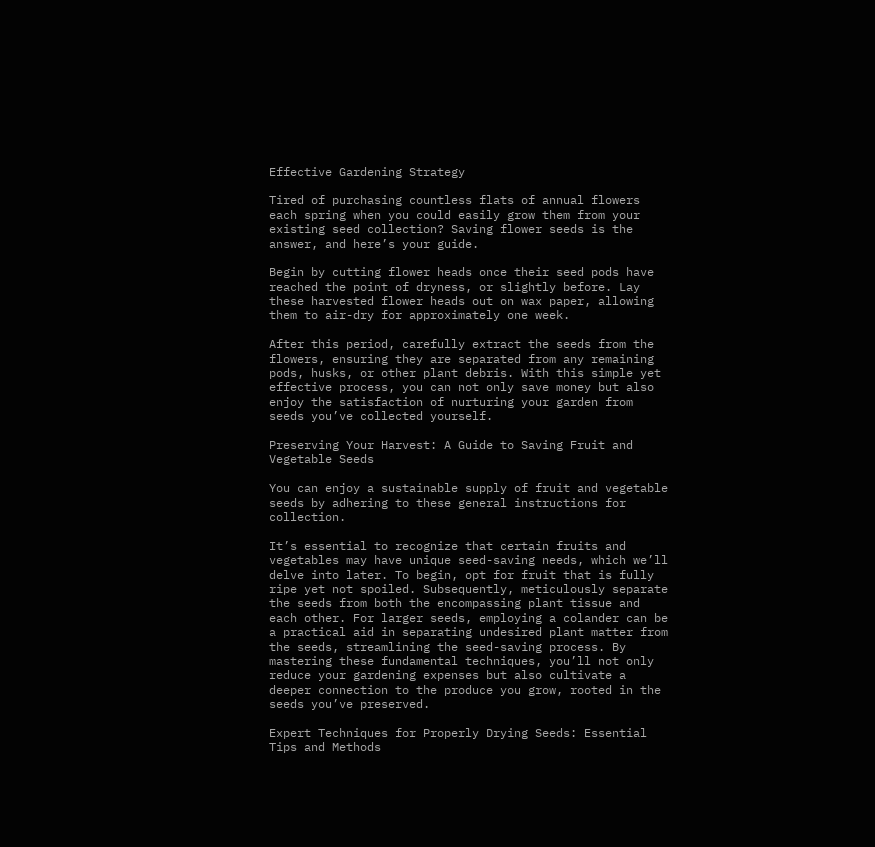Effective Gardening Strategy

Tired of purchasing countless flats of annual flowers each spring when you could easily grow them from your existing seed collection? Saving flower seeds is the answer, and here’s your guide.

Begin by cutting flower heads once their seed pods have reached the point of dryness, or slightly before. Lay these harvested flower heads out on wax paper, allowing them to air-dry for approximately one week.

After this period, carefully extract the seeds from the flowers, ensuring they are separated from any remaining pods, husks, or other plant debris. With this simple yet effective process, you can not only save money but also enjoy the satisfaction of nurturing your garden from seeds you’ve collected yourself.

Preserving Your Harvest: A Guide to Saving Fruit and Vegetable Seeds

You can enjoy a sustainable supply of fruit and vegetable seeds by adhering to these general instructions for collection.

It’s essential to recognize that certain fruits and vegetables may have unique seed-saving needs, which we’ll delve into later. To begin, opt for fruit that is fully ripe yet not spoiled. Subsequently, meticulously separate the seeds from both the encompassing plant tissue and each other. For larger seeds, employing a colander can be a practical aid in separating undesired plant matter from the seeds, streamlining the seed-saving process. By mastering these fundamental techniques, you’ll not only reduce your gardening expenses but also cultivate a deeper connection to the produce you grow, rooted in the seeds you’ve preserved.

Expert Techniques for Properly Drying Seeds: Essential Tips and Methods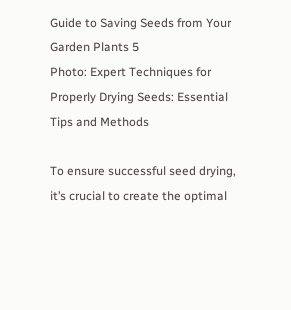Guide to Saving Seeds from Your Garden Plants 5
Photo: Expert Techniques for Properly Drying Seeds: Essential Tips and Methods

To ensure successful seed drying, it’s crucial to create the optimal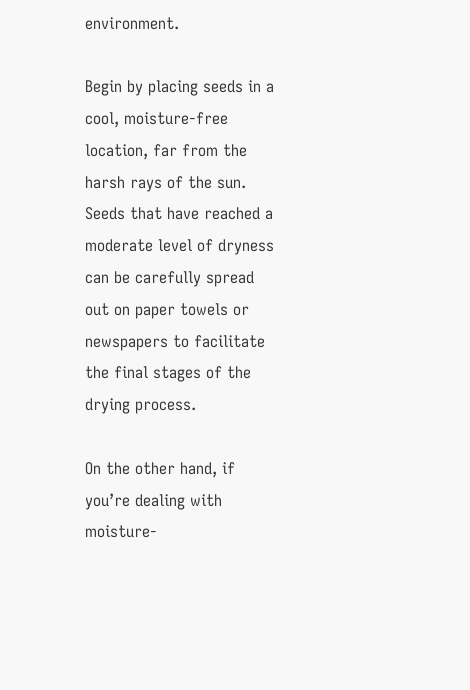environment.

Begin by placing seeds in a cool, moisture-free location, far from the harsh rays of the sun. Seeds that have reached a moderate level of dryness can be carefully spread out on paper towels or newspapers to facilitate the final stages of the drying process.

On the other hand, if you’re dealing with moisture-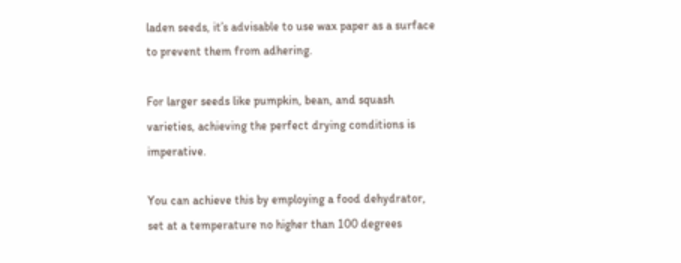laden seeds, it’s advisable to use wax paper as a surface to prevent them from adhering.

For larger seeds like pumpkin, bean, and squash varieties, achieving the perfect drying conditions is imperative.

You can achieve this by employing a food dehydrator, set at a temperature no higher than 100 degrees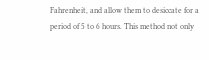Fahrenheit, and allow them to desiccate for a period of 5 to 6 hours. This method not only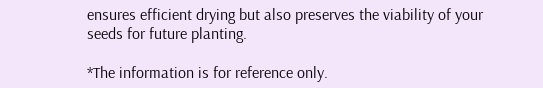ensures efficient drying but also preserves the viability of your seeds for future planting.

*The information is for reference only.